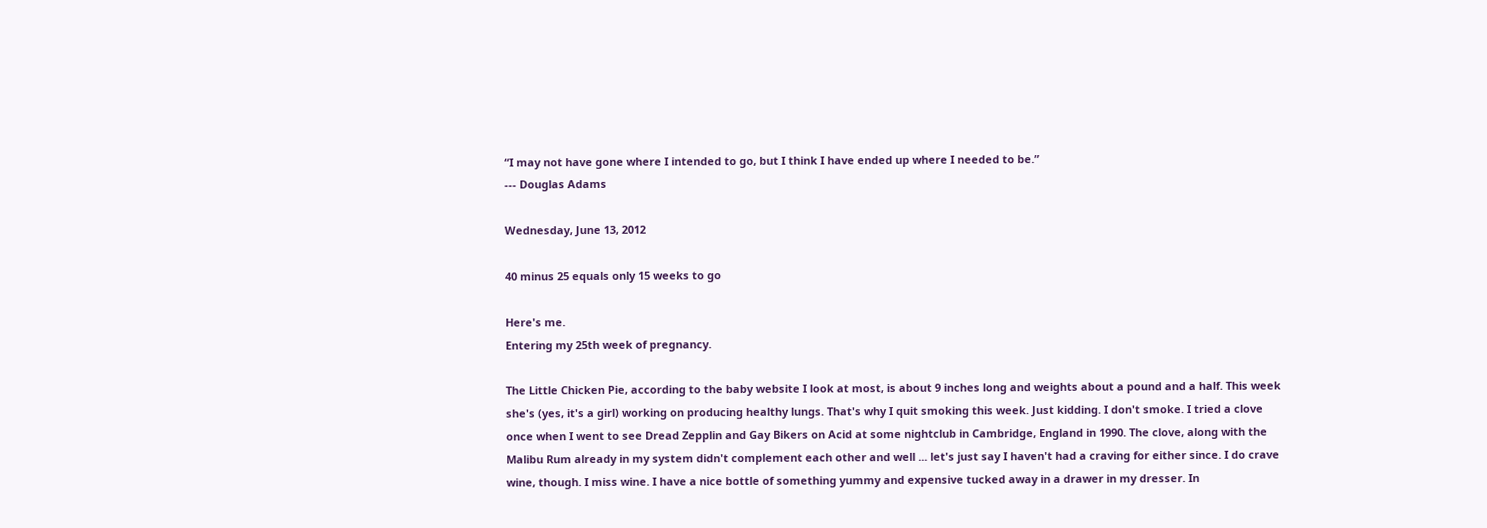“I may not have gone where I intended to go, but I think I have ended up where I needed to be.”
--- Douglas Adams

Wednesday, June 13, 2012

40 minus 25 equals only 15 weeks to go

Here's me.
Entering my 25th week of pregnancy.

The Little Chicken Pie, according to the baby website I look at most, is about 9 inches long and weights about a pound and a half. This week she's (yes, it's a girl) working on producing healthy lungs. That's why I quit smoking this week. Just kidding. I don't smoke. I tried a clove once when I went to see Dread Zepplin and Gay Bikers on Acid at some nightclub in Cambridge, England in 1990. The clove, along with the Malibu Rum already in my system didn't complement each other and well ... let's just say I haven't had a craving for either since. I do crave wine, though. I miss wine. I have a nice bottle of something yummy and expensive tucked away in a drawer in my dresser. In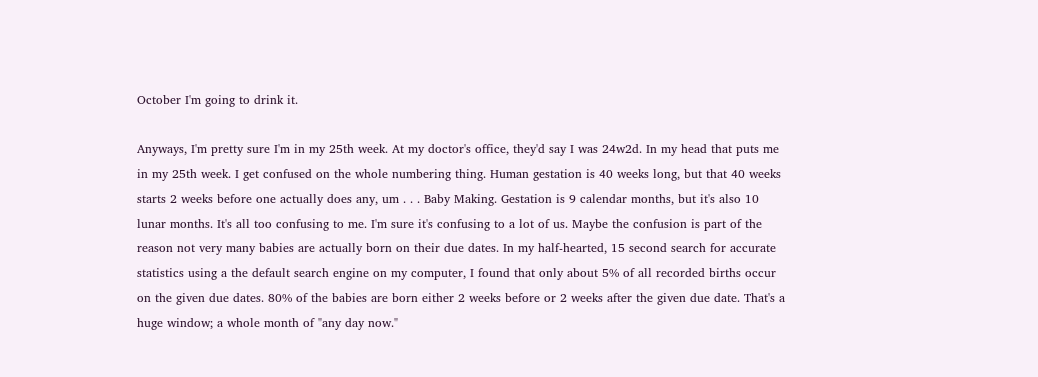October I'm going to drink it.

Anyways, I'm pretty sure I'm in my 25th week. At my doctor's office, they'd say I was 24w2d. In my head that puts me in my 25th week. I get confused on the whole numbering thing. Human gestation is 40 weeks long, but that 40 weeks starts 2 weeks before one actually does any, um . . . Baby Making. Gestation is 9 calendar months, but it's also 10 lunar months. It's all too confusing to me. I'm sure it's confusing to a lot of us. Maybe the confusion is part of the reason not very many babies are actually born on their due dates. In my half-hearted, 15 second search for accurate statistics using a the default search engine on my computer, I found that only about 5% of all recorded births occur on the given due dates. 80% of the babies are born either 2 weeks before or 2 weeks after the given due date. That's a huge window; a whole month of "any day now."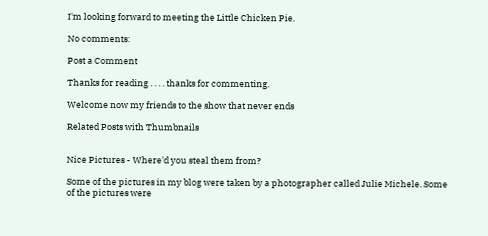I'm looking forward to meeting the Little Chicken Pie.

No comments:

Post a Comment

Thanks for reading . . . . thanks for commenting.

Welcome now my friends to the show that never ends

Related Posts with Thumbnails


Nice Pictures - Where'd you steal them from?

Some of the pictures in my blog were taken by a photographer called Julie Michele. Some of the pictures were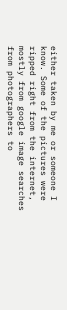either taken by me or someone I know. Some of the pictures were ripped right from the internet, mostly from google image searches from photographers to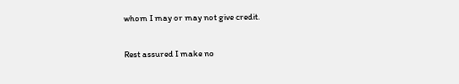whom I may or may not give credit.

Rest assured I make no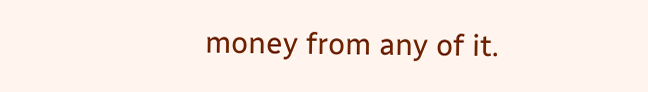money from any of it.